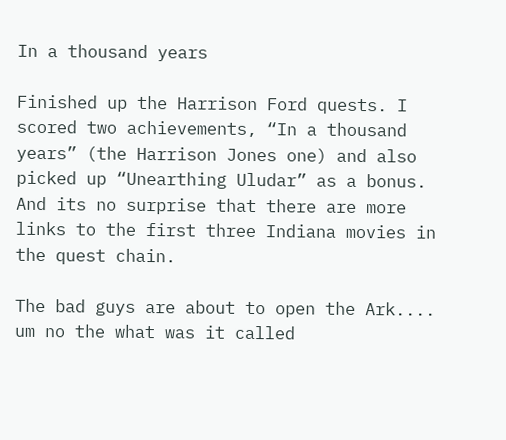In a thousand years

Finished up the Harrison Ford quests. I scored two achievements, “In a thousand years” (the Harrison Jones one) and also picked up “Unearthing Uludar” as a bonus. And its no surprise that there are more links to the first three Indiana movies in the quest chain.

The bad guys are about to open the Ark.... um no the what was it called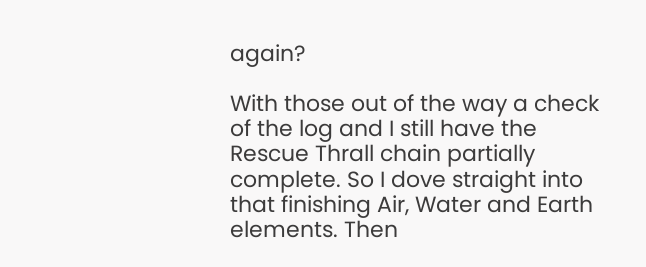again?

With those out of the way a check of the log and I still have the Rescue Thrall chain partially complete. So I dove straight into that finishing Air, Water and Earth elements. Then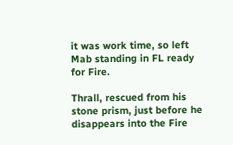it was work time, so left Mab standing in FL ready for Fire.

Thrall, rescued from his stone prism, just before he disappears into the Fire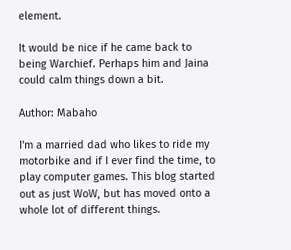element.

It would be nice if he came back to being Warchief. Perhaps him and Jaina could calm things down a bit.

Author: Mabaho

I'm a married dad who likes to ride my motorbike and if I ever find the time, to play computer games. This blog started out as just WoW, but has moved onto a whole lot of different things.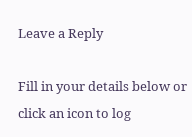Leave a Reply

Fill in your details below or click an icon to log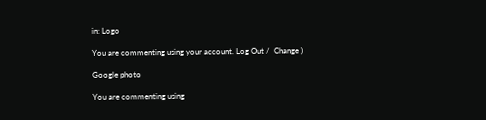in: Logo

You are commenting using your account. Log Out /  Change )

Google photo

You are commenting using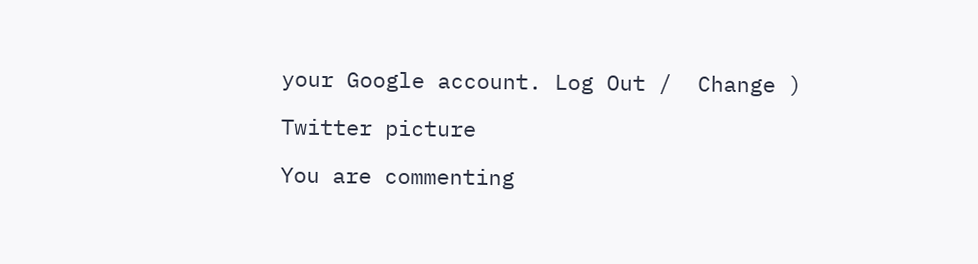your Google account. Log Out /  Change )

Twitter picture

You are commenting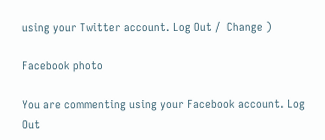using your Twitter account. Log Out /  Change )

Facebook photo

You are commenting using your Facebook account. Log Out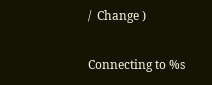/  Change )

Connecting to %s